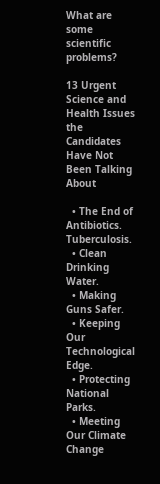What are some scientific problems?

13 Urgent Science and Health Issues the Candidates Have Not Been Talking About

  • The End of Antibiotics. Tuberculosis.
  • Clean Drinking Water.
  • Making Guns Safer.
  • Keeping Our Technological Edge.
  • Protecting National Parks.
  • Meeting Our Climate Change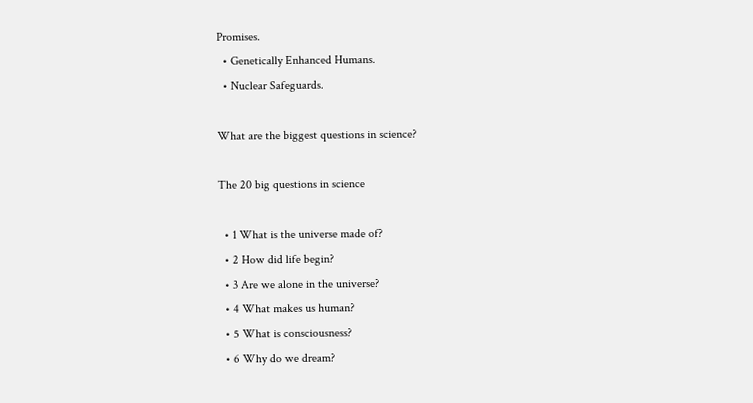Promises.
  • Genetically Enhanced Humans.
  • Nuclear Safeguards.

What are the biggest questions in science?

The 20 big questions in science

  • 1 What is the universe made of?
  • 2 How did life begin?
  • 3 Are we alone in the universe?
  • 4 What makes us human?
  • 5 What is consciousness?
  • 6 Why do we dream?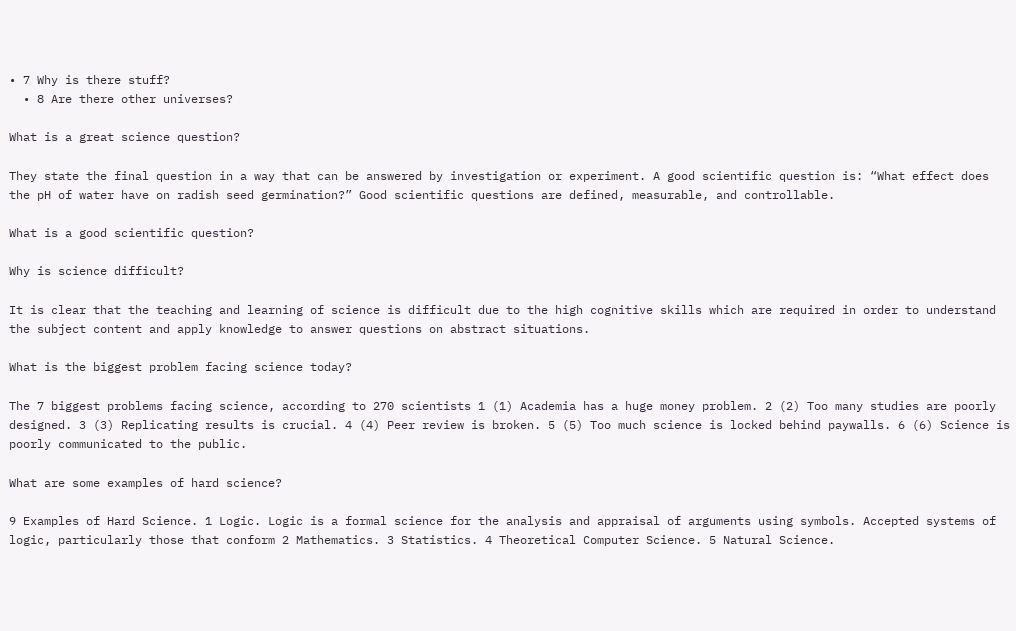• 7 Why is there stuff?
  • 8 Are there other universes?

What is a great science question?

They state the final question in a way that can be answered by investigation or experiment. A good scientific question is: “What effect does the pH of water have on radish seed germination?” Good scientific questions are defined, measurable, and controllable.

What is a good scientific question?

Why is science difficult?

It is clear that the teaching and learning of science is difficult due to the high cognitive skills which are required in order to understand the subject content and apply knowledge to answer questions on abstract situations.

What is the biggest problem facing science today?

The 7 biggest problems facing science, according to 270 scientists 1 (1) Academia has a huge money problem. 2 (2) Too many studies are poorly designed. 3 (3) Replicating results is crucial. 4 (4) Peer review is broken. 5 (5) Too much science is locked behind paywalls. 6 (6) Science is poorly communicated to the public.

What are some examples of hard science?

9 Examples of Hard Science. 1 Logic. Logic is a formal science for the analysis and appraisal of arguments using symbols. Accepted systems of logic, particularly those that conform 2 Mathematics. 3 Statistics. 4 Theoretical Computer Science. 5 Natural Science.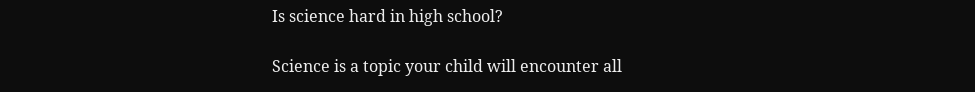Is science hard in high school?

Science is a topic your child will encounter all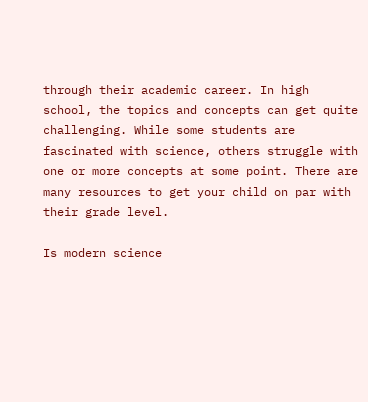through their academic career. In high school, the topics and concepts can get quite challenging. While some students are fascinated with science, others struggle with one or more concepts at some point. There are many resources to get your child on par with their grade level.

Is modern science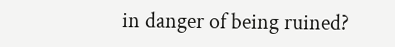in danger of being ruined?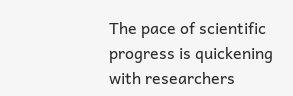The pace of scientific progress is quickening with researchers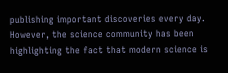publishing important discoveries every day. However, the science community has been highlighting the fact that modern science is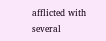afflicted with several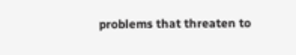problems that threaten to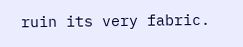ruin its very fabric.